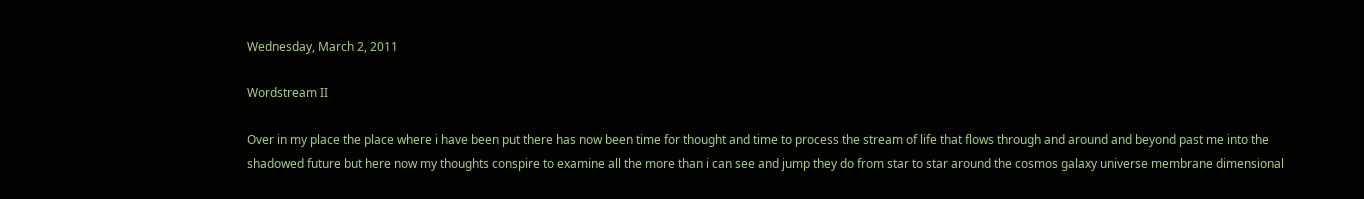Wednesday, March 2, 2011

Wordstream II

Over in my place the place where i have been put there has now been time for thought and time to process the stream of life that flows through and around and beyond past me into the shadowed future but here now my thoughts conspire to examine all the more than i can see and jump they do from star to star around the cosmos galaxy universe membrane dimensional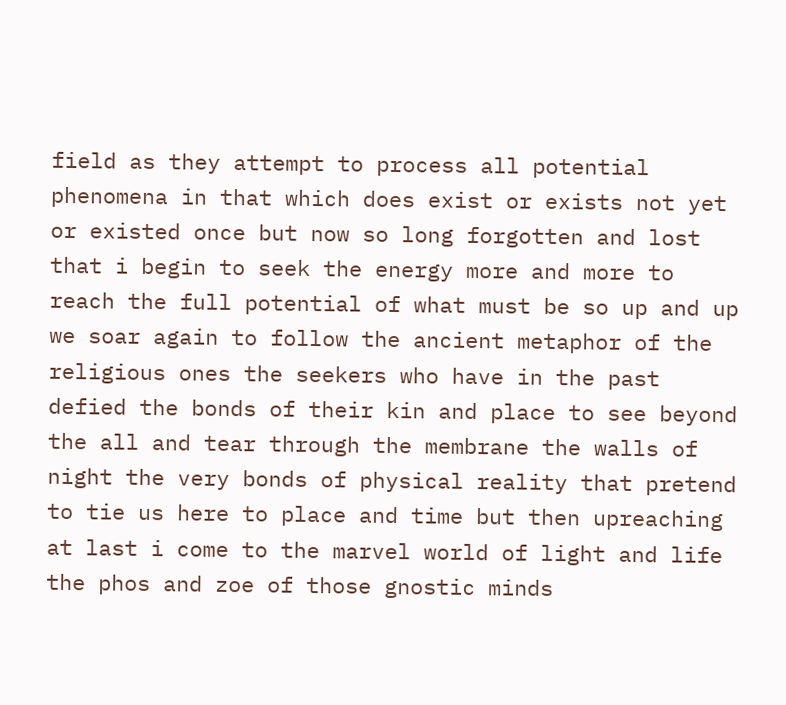field as they attempt to process all potential phenomena in that which does exist or exists not yet or existed once but now so long forgotten and lost that i begin to seek the energy more and more to reach the full potential of what must be so up and up we soar again to follow the ancient metaphor of the religious ones the seekers who have in the past defied the bonds of their kin and place to see beyond the all and tear through the membrane the walls of night the very bonds of physical reality that pretend to tie us here to place and time but then upreaching at last i come to the marvel world of light and life the phos and zoe of those gnostic minds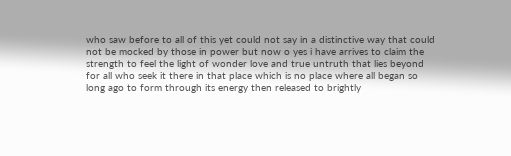who saw before to all of this yet could not say in a distinctive way that could not be mocked by those in power but now o yes i have arrives to claim the strength to feel the light of wonder love and true untruth that lies beyond for all who seek it there in that place which is no place where all began so long ago to form through its energy then released to brightly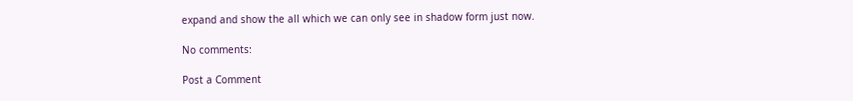expand and show the all which we can only see in shadow form just now.

No comments:

Post a Comment